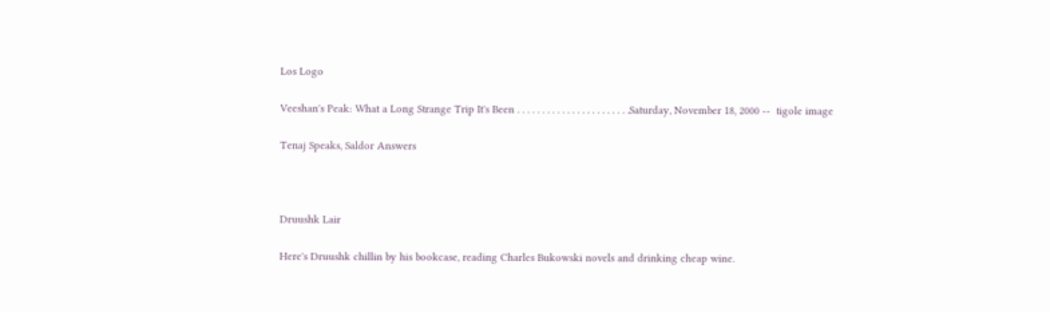Los Logo

Veeshan's Peak: What a Long Strange Trip It's Been . . . . . . . . . . . . . . . . . . . . . . .Saturday, November 18, 2000 --  tigole image

Tenaj Speaks, Saldor Answers



Druushk Lair

Here's Druushk chillin by his bookcase, reading Charles Bukowski novels and drinking cheap wine.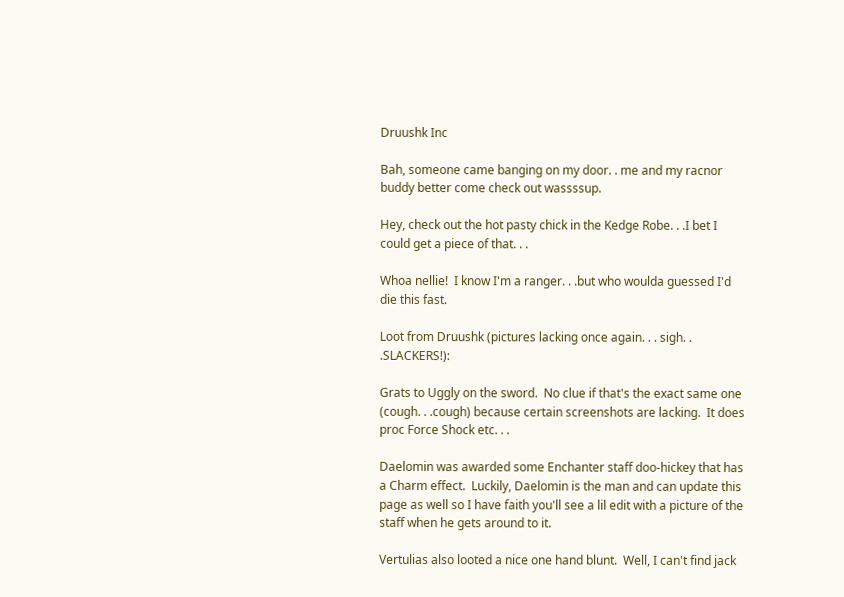Druushk Inc

Bah, someone came banging on my door. . me and my racnor buddy better come check out wassssup.

Hey, check out the hot pasty chick in the Kedge Robe. . .I bet I could get a piece of that. . .

Whoa nellie!  I know I'm a ranger. . .but who woulda guessed I'd die this fast.

Loot from Druushk (pictures lacking once again. . . sigh. . .SLACKERS!):

Grats to Uggly on the sword.  No clue if that's the exact same one (cough. . .cough) because certain screenshots are lacking.  It does proc Force Shock etc. . .

Daelomin was awarded some Enchanter staff doo-hickey that has a Charm effect.  Luckily, Daelomin is the man and can update this page as well so I have faith you'll see a lil edit with a picture of the staff when he gets around to it.

Vertulias also looted a nice one hand blunt.  Well, I can't find jack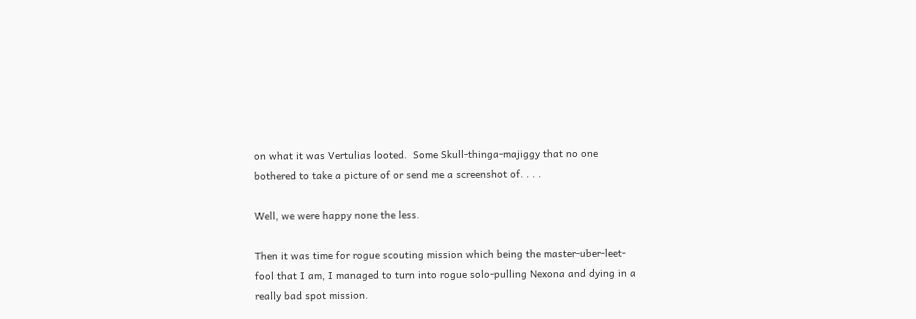on what it was Vertulias looted.  Some Skull-thinga-majiggy that no one bothered to take a picture of or send me a screenshot of. . . .

Well, we were happy none the less.

Then it was time for rogue scouting mission which being the master-uber-leet-fool that I am, I managed to turn into rogue solo-pulling Nexona and dying in a really bad spot mission.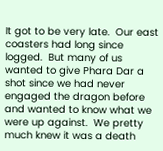It got to be very late.  Our east coasters had long since logged.  But many of us wanted to give Phara Dar a shot since we had never engaged the dragon before and wanted to know what we were up against.  We pretty much knew it was a death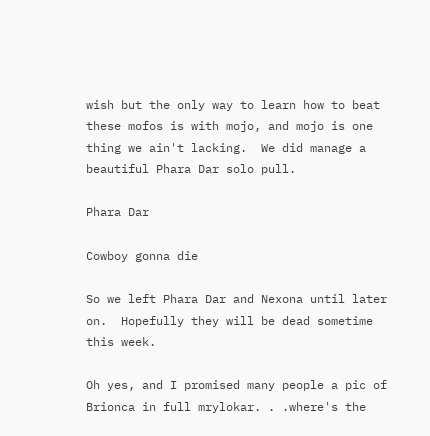wish but the only way to learn how to beat these mofos is with mojo, and mojo is one thing we ain't lacking.  We did manage a beautiful Phara Dar solo pull.

Phara Dar

Cowboy gonna die

So we left Phara Dar and Nexona until later on.  Hopefully they will be dead sometime this week.

Oh yes, and I promised many people a pic of Brionca in full mrylokar. . .where's the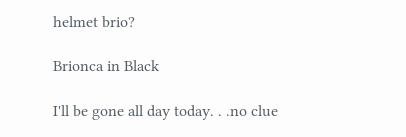helmet brio?

Brionca in Black

I'll be gone all day today. . .no clue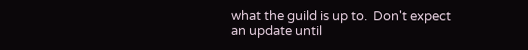what the guild is up to.  Don't expect an update until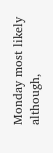Monday most likely although,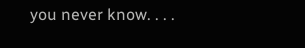you never know. . . .